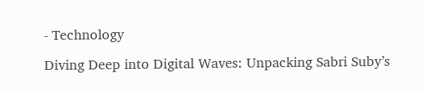- Technology

Diving Deep into Digital Waves: Unpacking Sabri Suby’s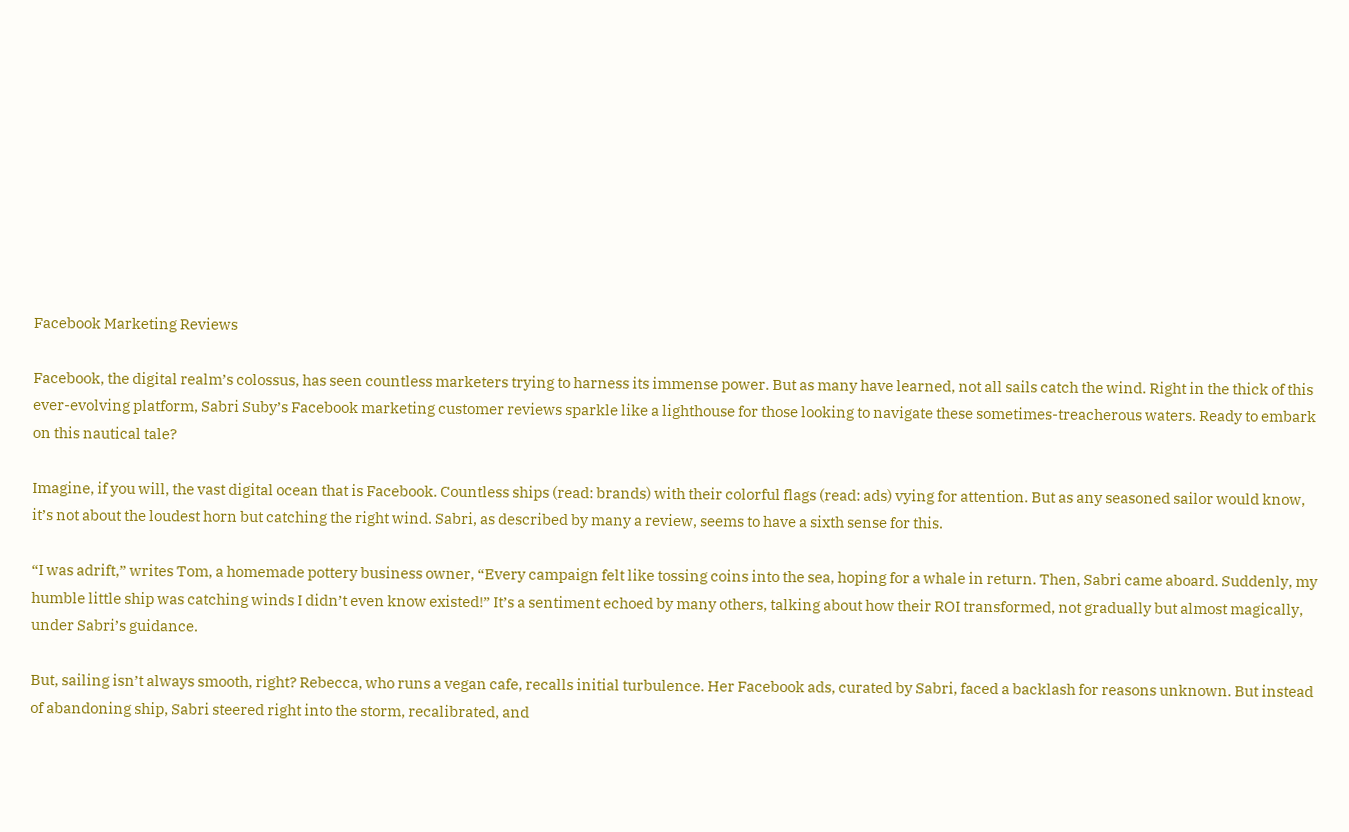Facebook Marketing Reviews

Facebook, the digital realm’s colossus, has seen countless marketers trying to harness its immense power. But as many have learned, not all sails catch the wind. Right in the thick of this ever-evolving platform, Sabri Suby’s Facebook marketing customer reviews sparkle like a lighthouse for those looking to navigate these sometimes-treacherous waters. Ready to embark on this nautical tale?

Imagine, if you will, the vast digital ocean that is Facebook. Countless ships (read: brands) with their colorful flags (read: ads) vying for attention. But as any seasoned sailor would know, it’s not about the loudest horn but catching the right wind. Sabri, as described by many a review, seems to have a sixth sense for this.

“I was adrift,” writes Tom, a homemade pottery business owner, “Every campaign felt like tossing coins into the sea, hoping for a whale in return. Then, Sabri came aboard. Suddenly, my humble little ship was catching winds I didn’t even know existed!” It’s a sentiment echoed by many others, talking about how their ROI transformed, not gradually but almost magically, under Sabri’s guidance.

But, sailing isn’t always smooth, right? Rebecca, who runs a vegan cafe, recalls initial turbulence. Her Facebook ads, curated by Sabri, faced a backlash for reasons unknown. But instead of abandoning ship, Sabri steered right into the storm, recalibrated, and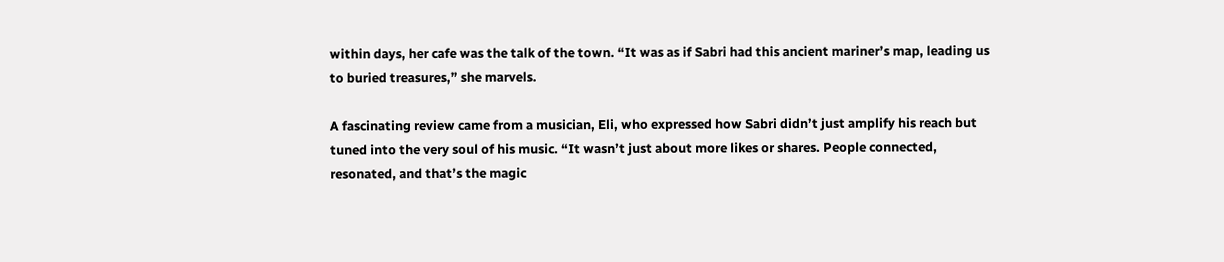within days, her cafe was the talk of the town. “It was as if Sabri had this ancient mariner’s map, leading us to buried treasures,” she marvels.

A fascinating review came from a musician, Eli, who expressed how Sabri didn’t just amplify his reach but tuned into the very soul of his music. “It wasn’t just about more likes or shares. People connected, resonated, and that’s the magic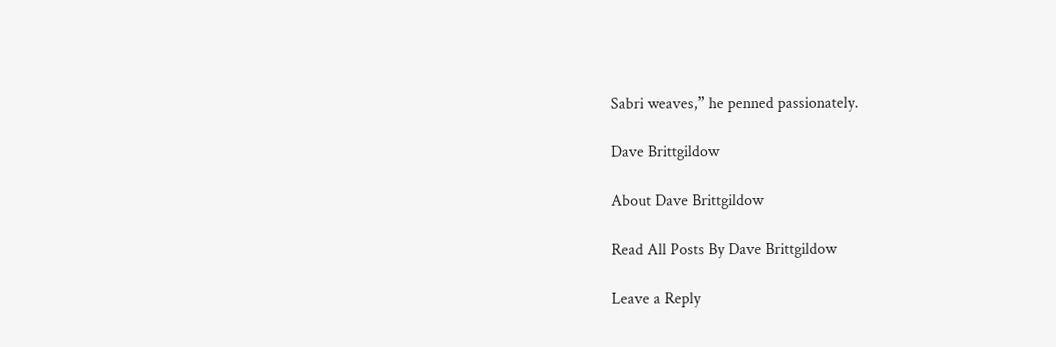Sabri weaves,” he penned passionately.

Dave Brittgildow

About Dave Brittgildow

Read All Posts By Dave Brittgildow

Leave a Reply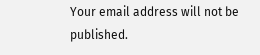Your email address will not be published.